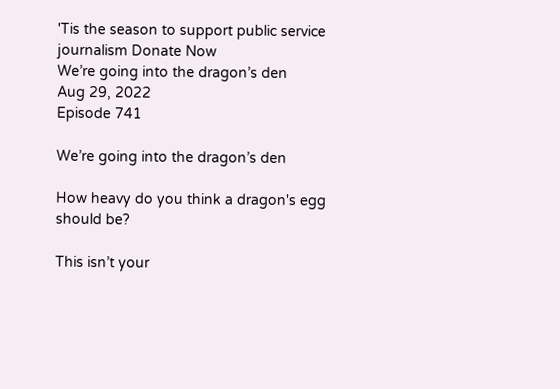'Tis the season to support public service journalism Donate Now
We’re going into the dragon’s den
Aug 29, 2022
Episode 741

We’re going into the dragon’s den

How heavy do you think a dragon's egg should be?

This isn’t your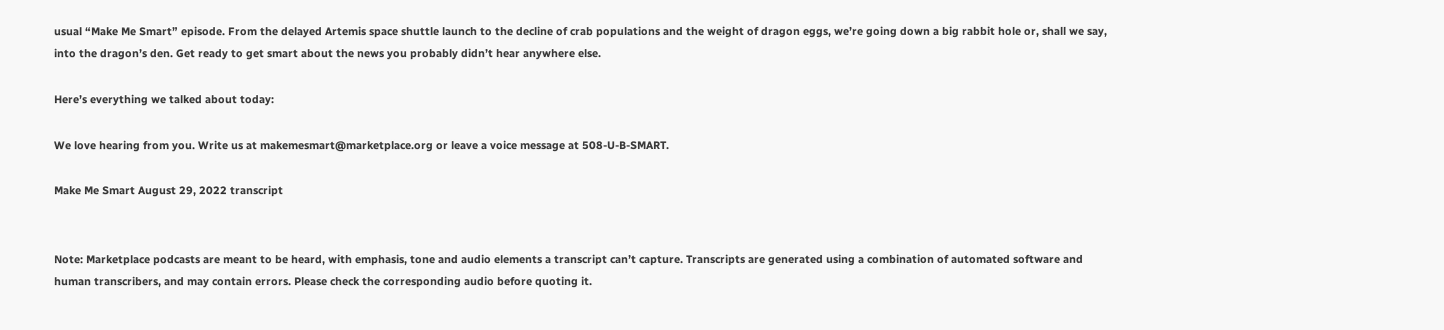usual “Make Me Smart” episode. From the delayed Artemis space shuttle launch to the decline of crab populations and the weight of dragon eggs, we’re going down a big rabbit hole or, shall we say, into the dragon’s den. Get ready to get smart about the news you probably didn’t hear anywhere else.

Here’s everything we talked about today:

We love hearing from you. Write us at makemesmart@marketplace.org or leave a voice message at 508-U-B-SMART.

Make Me Smart August 29, 2022 transcript


Note: Marketplace podcasts are meant to be heard, with emphasis, tone and audio elements a transcript can’t capture. Transcripts are generated using a combination of automated software and human transcribers, and may contain errors. Please check the corresponding audio before quoting it.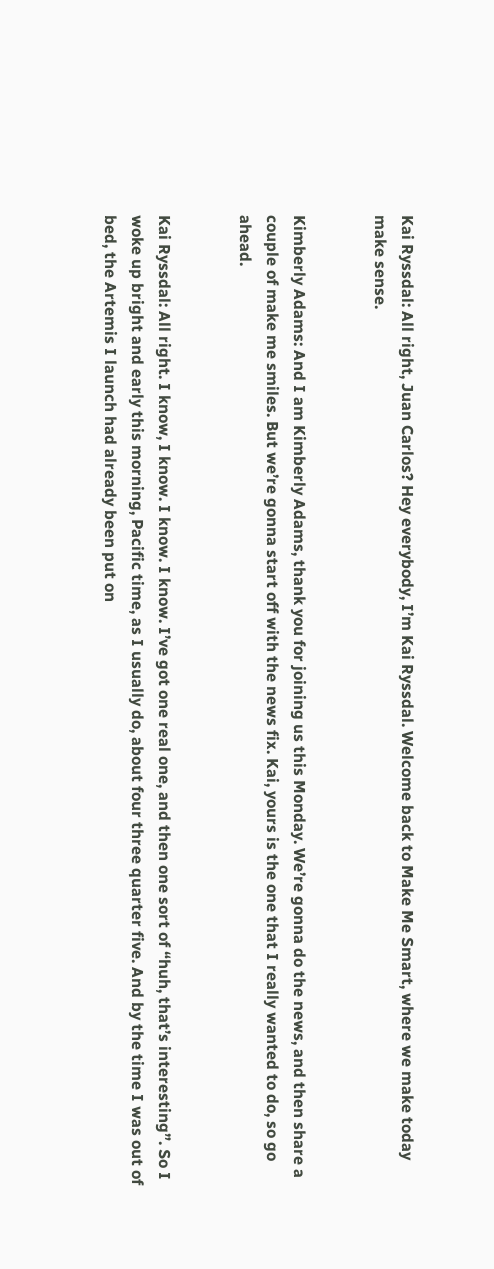Kai Ryssdal: All right, Juan Carlos? Hey everybody, I’m Kai Ryssdal. Welcome back to Make Me Smart, where we make today make sense.


Kimberly Adams: And I am Kimberly Adams, thank you for joining us this Monday. We’re gonna do the news, and then share a couple of make me smiles. But we’re gonna start off with the news fix. Kai, yours is the one that I really wanted to do, so go ahead.


Kai Ryssdal: All right. I know, I know. I know. I know. I’ve got one real one, and then one sort of “huh, that’s interesting”. So I woke up bright and early this morning, Pacific time, as I usually do, about four three quarter five. And by the time I was out of bed, the Artemis I launch had already been put on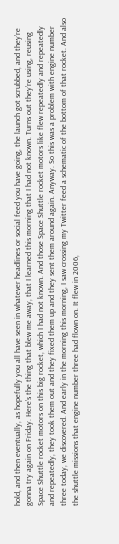hold, and then eventually, as hopefully you all have seen in whatever headlines or social feed you have going, the launch got scrubbed, and they’re gonna try again on Friday. Here’s the thing that blew me away, that I learned this morning that I had not known. Turns out they’re using, reusing Space Shuttle rocket motors on this big rocket, which I had not known. And those Space Shuttle rocket motors like flew repeatedly and repeatedly and repeatedly, they took them out and they fixed them up and they sent them around again. Anyway. So this was a problem with engine number three today, we discovered. And early in the morning this morning, I saw crossing my Twitter feed a schematic of the bottom of that rocket. And also the shuttle missions that engine number three had flown on. It flew in 2006,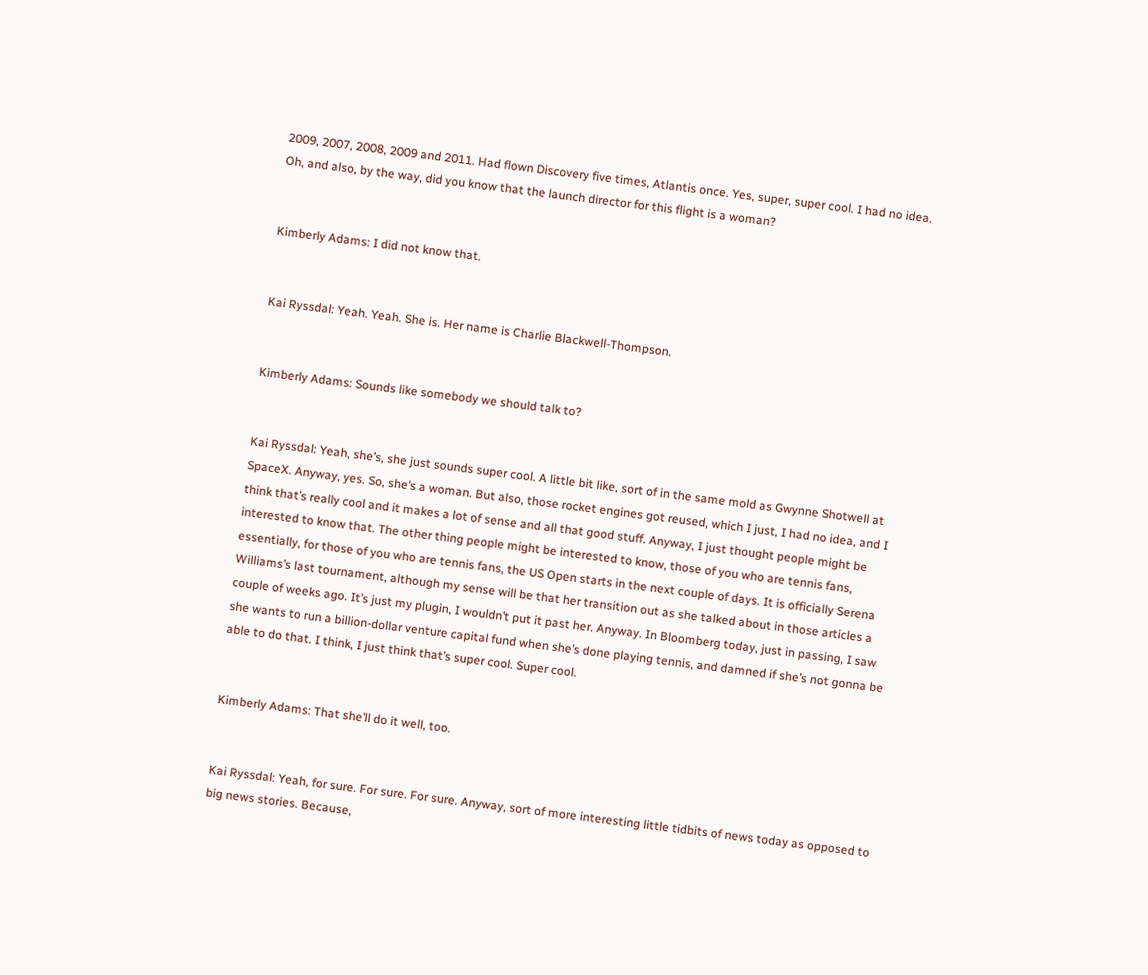2009, 2007, 2008, 2009 and 2011. Had flown Discovery five times, Atlantis once. Yes, super, super cool. I had no idea. Oh, and also, by the way, did you know that the launch director for this flight is a woman?


Kimberly Adams: I did not know that.


Kai Ryssdal: Yeah. Yeah. She is. Her name is Charlie Blackwell-Thompson.


Kimberly Adams: Sounds like somebody we should talk to?


Kai Ryssdal: Yeah, she’s, she just sounds super cool. A little bit like, sort of in the same mold as Gwynne Shotwell at SpaceX. Anyway, yes. So, she’s a woman. But also, those rocket engines got reused, which I just, I had no idea, and I think that’s really cool and it makes a lot of sense and all that good stuff. Anyway, I just thought people might be interested to know that. The other thing people might be interested to know, those of you who are tennis fans, essentially, for those of you who are tennis fans, the US Open starts in the next couple of days. It is officially Serena Williams’s last tournament, although my sense will be that her transition out as she talked about in those articles a couple of weeks ago. It’s just my plugin, I wouldn’t put it past her. Anyway. In Bloomberg today, just in passing, I saw she wants to run a billion-dollar venture capital fund when she’s done playing tennis, and damned if she’s not gonna be able to do that. I think, I just think that’s super cool. Super cool.


Kimberly Adams: That she’ll do it well, too.


Kai Ryssdal: Yeah, for sure. For sure. For sure. Anyway, sort of more interesting little tidbits of news today as opposed to big news stories. Because,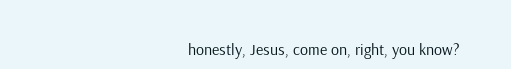honestly, Jesus, come on, right, you know?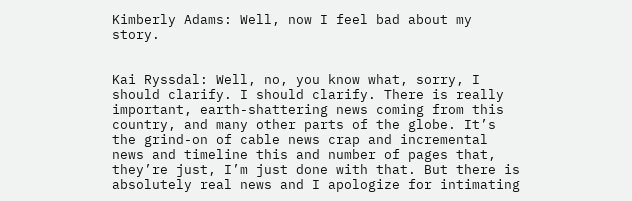Kimberly Adams: Well, now I feel bad about my story.


Kai Ryssdal: Well, no, you know what, sorry, I should clarify. I should clarify. There is really important, earth-shattering news coming from this country, and many other parts of the globe. It’s the grind-on of cable news crap and incremental news and timeline this and number of pages that, they’re just, I’m just done with that. But there is absolutely real news and I apologize for intimating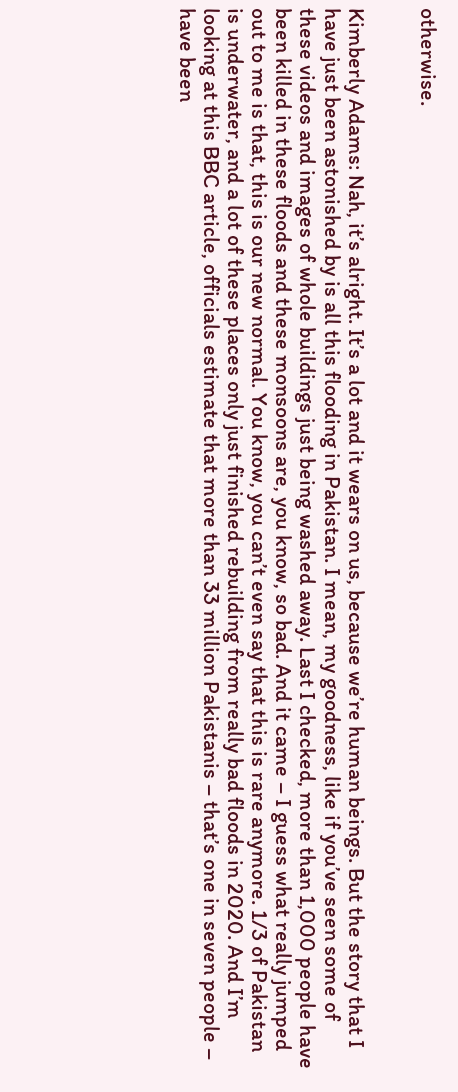otherwise.


Kimberly Adams: Nah, it’s alright. It’s a lot and it wears on us, because we’re human beings. But the story that I have just been astonished by is all this flooding in Pakistan. I mean, my goodness, like if you’ve seen some of these videos and images of whole buildings just being washed away. Last I checked, more than 1,000 people have been killed in these floods and these monsoons are, you know, so bad. And it came – I guess what really jumped out to me is that, this is our new normal. You know, you can’t even say that this is rare anymore. 1/3 of Pakistan is underwater, and a lot of these places only just finished rebuilding from really bad floods in 2020. And I’m looking at this BBC article, officials estimate that more than 33 million Pakistanis – that’s one in seven people – have been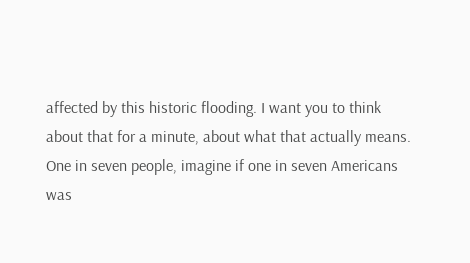affected by this historic flooding. I want you to think about that for a minute, about what that actually means. One in seven people, imagine if one in seven Americans was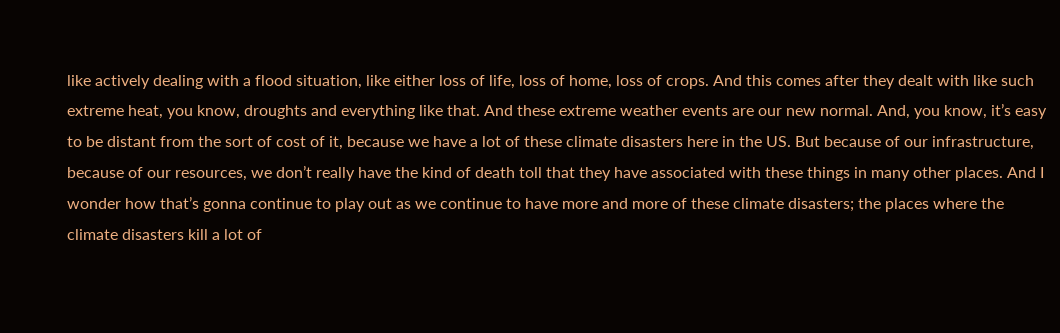like actively dealing with a flood situation, like either loss of life, loss of home, loss of crops. And this comes after they dealt with like such extreme heat, you know, droughts and everything like that. And these extreme weather events are our new normal. And, you know, it’s easy to be distant from the sort of cost of it, because we have a lot of these climate disasters here in the US. But because of our infrastructure, because of our resources, we don’t really have the kind of death toll that they have associated with these things in many other places. And I wonder how that’s gonna continue to play out as we continue to have more and more of these climate disasters; the places where the climate disasters kill a lot of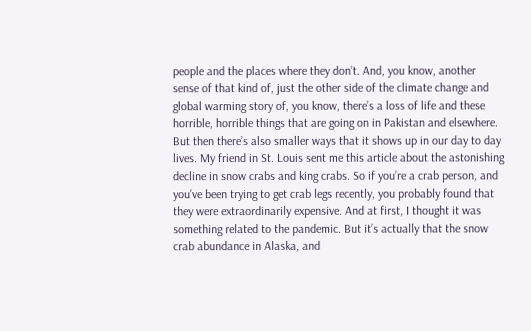people and the places where they don’t. And, you know, another sense of that kind of, just the other side of the climate change and global warming story of, you know, there’s a loss of life and these horrible, horrible things that are going on in Pakistan and elsewhere. But then there’s also smaller ways that it shows up in our day to day lives. My friend in St. Louis sent me this article about the astonishing decline in snow crabs and king crabs. So if you’re a crab person, and you’ve been trying to get crab legs recently, you probably found that they were extraordinarily expensive. And at first, I thought it was something related to the pandemic. But it’s actually that the snow crab abundance in Alaska, and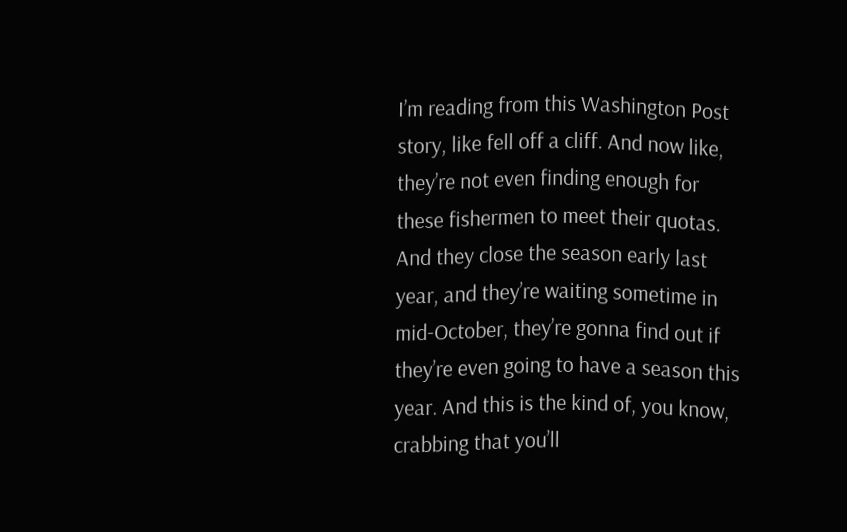I’m reading from this Washington Post story, like fell off a cliff. And now like, they’re not even finding enough for these fishermen to meet their quotas. And they close the season early last year, and they’re waiting sometime in mid-October, they’re gonna find out if they’re even going to have a season this year. And this is the kind of, you know, crabbing that you’ll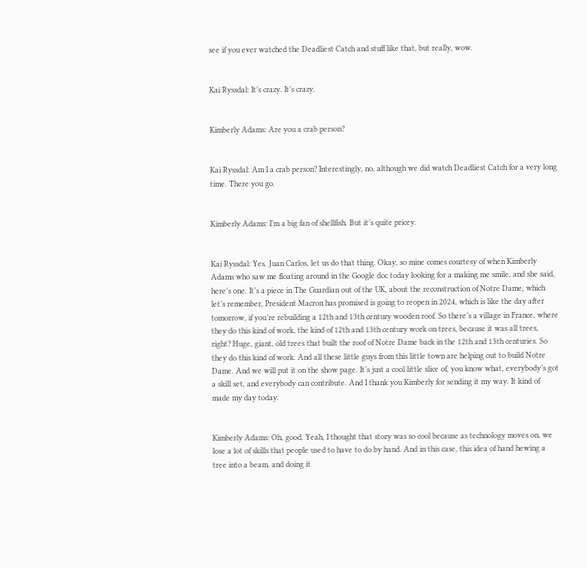see if you ever watched the Deadliest Catch and stuff like that, but really, wow.


Kai Ryssdal: It’s crazy. It’s crazy.


Kimberly Adams: Are you a crab person?


Kai Ryssdal: Am I a crab person? Interestingly, no, although we did watch Deadliest Catch for a very long time. There you go.


Kimberly Adams: I’m a big fan of shellfish. But it’s quite pricey.


Kai Ryssdal: Yes. Juan Carlos, let us do that thing. Okay, so mine comes courtesy of when Kimberly Adams who saw me floating around in the Google doc today looking for a making me smile, and she said, here’s one. It’s a piece in The Guardian out of the UK, about the reconstruction of Notre Dame, which let’s remember, President Macron has promised is going to reopen in 2024, which is like the day after tomorrow, if you’re rebuilding a 12th and 13th century wooden roof. So there’s a village in France, where they do this kind of work, the kind of 12th and 13th century work on trees, because it was all trees, right? Huge, giant, old trees that built the roof of Notre Dame back in the 12th and 13th centuries. So they do this kind of work. And all these little guys from this little town are helping out to build Notre Dame. And we will put it on the show page. It’s just a cool little slice of, you know what, everybody’s got a skill set, and everybody can contribute. And I thank you Kimberly for sending it my way. It kind of made my day today.


Kimberly Adams: Oh, good. Yeah, I thought that story was so cool because as technology moves on, we lose a lot of skills that people used to have to do by hand. And in this case, this idea of hand hewing a tree into a beam, and doing it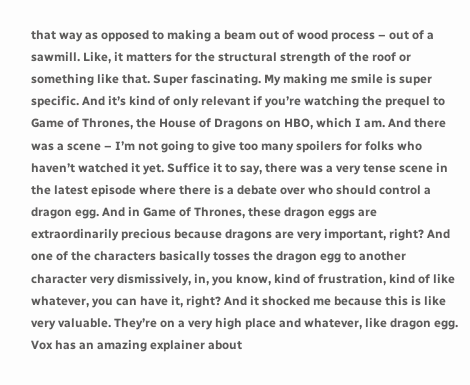that way as opposed to making a beam out of wood process – out of a sawmill. Like, it matters for the structural strength of the roof or something like that. Super fascinating. My making me smile is super specific. And it’s kind of only relevant if you’re watching the prequel to Game of Thrones, the House of Dragons on HBO, which I am. And there was a scene – I’m not going to give too many spoilers for folks who haven’t watched it yet. Suffice it to say, there was a very tense scene in the latest episode where there is a debate over who should control a dragon egg. And in Game of Thrones, these dragon eggs are extraordinarily precious because dragons are very important, right? And one of the characters basically tosses the dragon egg to another character very dismissively, in, you know, kind of frustration, kind of like whatever, you can have it, right? And it shocked me because this is like very valuable. They’re on a very high place and whatever, like dragon egg. Vox has an amazing explainer about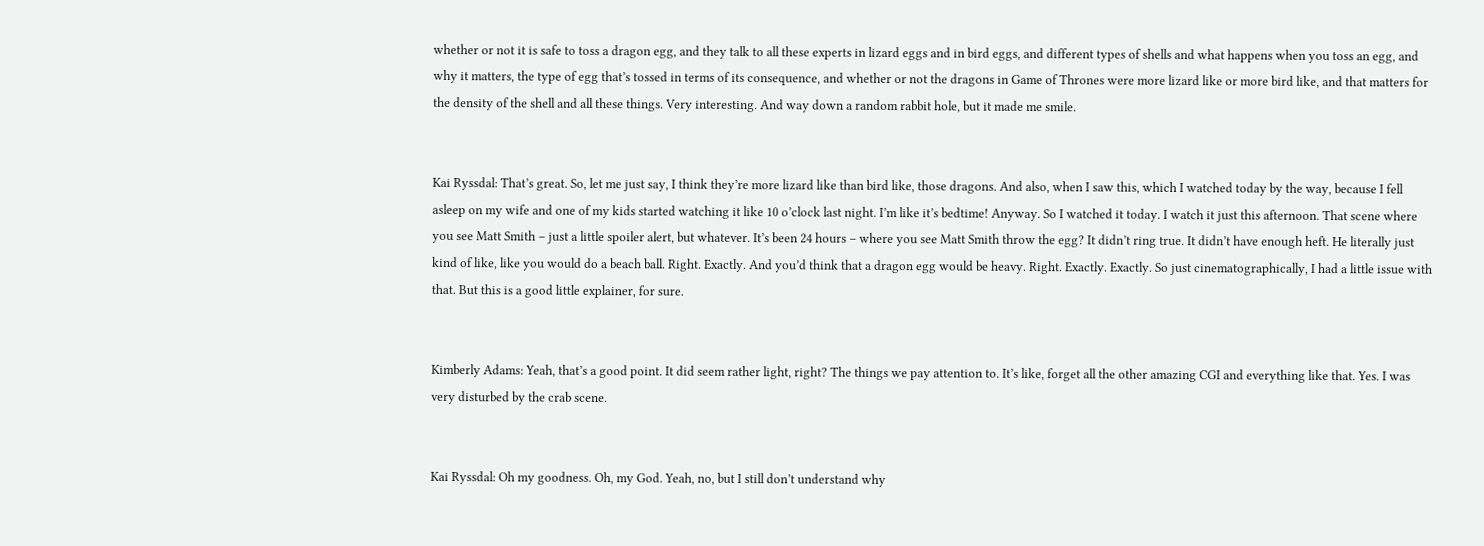whether or not it is safe to toss a dragon egg, and they talk to all these experts in lizard eggs and in bird eggs, and different types of shells and what happens when you toss an egg, and why it matters, the type of egg that’s tossed in terms of its consequence, and whether or not the dragons in Game of Thrones were more lizard like or more bird like, and that matters for the density of the shell and all these things. Very interesting. And way down a random rabbit hole, but it made me smile.


Kai Ryssdal: That’s great. So, let me just say, I think they’re more lizard like than bird like, those dragons. And also, when I saw this, which I watched today by the way, because I fell asleep on my wife and one of my kids started watching it like 10 o’clock last night. I’m like it’s bedtime! Anyway. So I watched it today. I watch it just this afternoon. That scene where you see Matt Smith – just a little spoiler alert, but whatever. It’s been 24 hours – where you see Matt Smith throw the egg? It didn’t ring true. It didn’t have enough heft. He literally just kind of like, like you would do a beach ball. Right. Exactly. And you’d think that a dragon egg would be heavy. Right. Exactly. Exactly. So just cinematographically, I had a little issue with that. But this is a good little explainer, for sure.


Kimberly Adams: Yeah, that’s a good point. It did seem rather light, right? The things we pay attention to. It’s like, forget all the other amazing CGI and everything like that. Yes. I was very disturbed by the crab scene.


Kai Ryssdal: Oh my goodness. Oh, my God. Yeah, no, but I still don’t understand why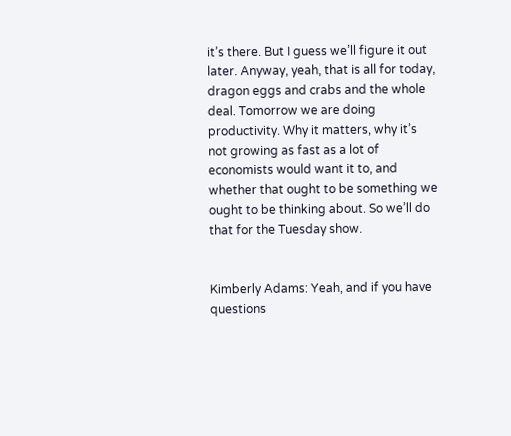it’s there. But I guess we’ll figure it out later. Anyway, yeah, that is all for today, dragon eggs and crabs and the whole deal. Tomorrow we are doing productivity. Why it matters, why it’s not growing as fast as a lot of economists would want it to, and whether that ought to be something we ought to be thinking about. So we’ll do that for the Tuesday show.


Kimberly Adams: Yeah, and if you have questions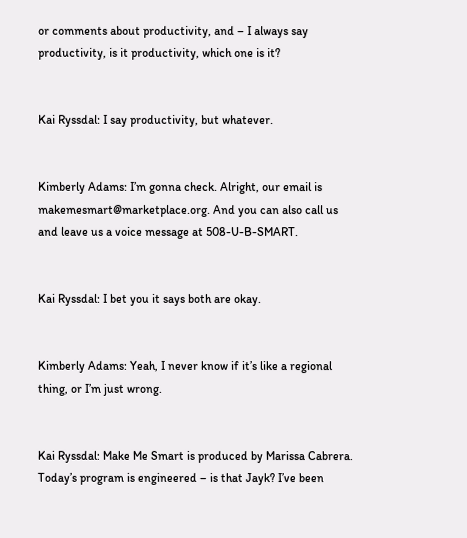or comments about productivity, and – I always say productivity, is it productivity, which one is it?


Kai Ryssdal: I say productivity, but whatever.


Kimberly Adams: I’m gonna check. Alright, our email is makemesmart@marketplace.org. And you can also call us and leave us a voice message at 508-U-B-SMART.


Kai Ryssdal: I bet you it says both are okay.


Kimberly Adams: Yeah, I never know if it’s like a regional thing, or I’m just wrong.


Kai Ryssdal: Make Me Smart is produced by Marissa Cabrera. Today’s program is engineered – is that Jayk? I’ve been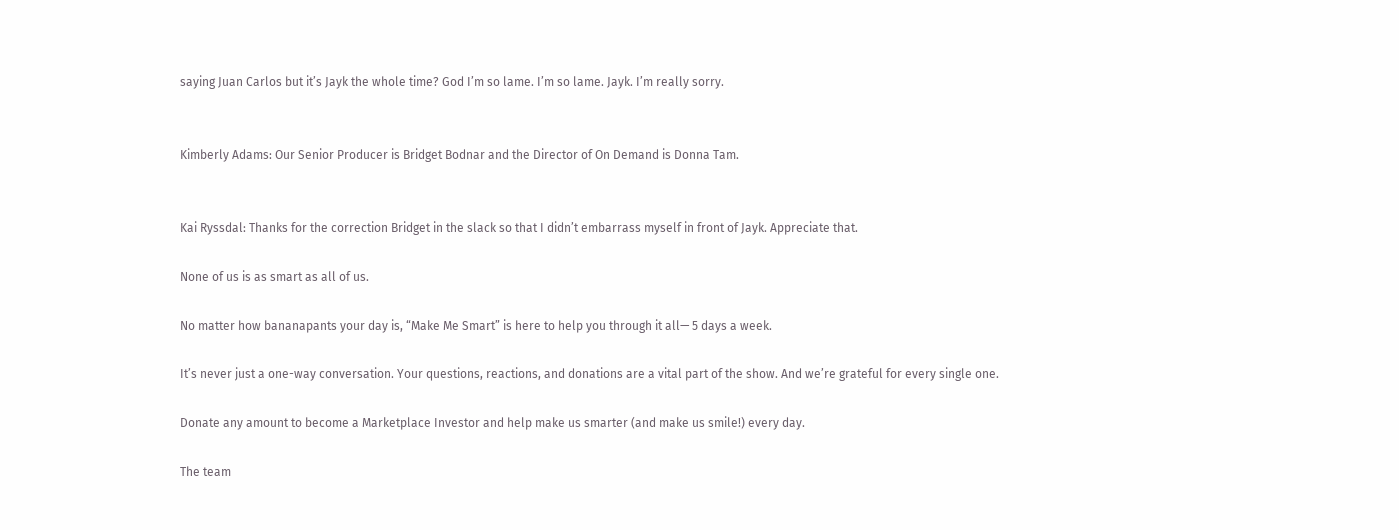saying Juan Carlos but it’s Jayk the whole time? God I’m so lame. I’m so lame. Jayk. I’m really sorry.


Kimberly Adams: Our Senior Producer is Bridget Bodnar and the Director of On Demand is Donna Tam.


Kai Ryssdal: Thanks for the correction Bridget in the slack so that I didn’t embarrass myself in front of Jayk. Appreciate that.

None of us is as smart as all of us.

No matter how bananapants your day is, “Make Me Smart” is here to help you through it all— 5 days a week.

It’s never just a one-way conversation. Your questions, reactions, and donations are a vital part of the show. And we’re grateful for every single one.

Donate any amount to become a Marketplace Investor and help make us smarter (and make us smile!) every day.

The team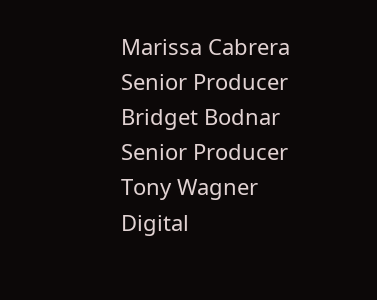Marissa Cabrera Senior Producer
Bridget Bodnar Senior Producer
Tony Wagner Digital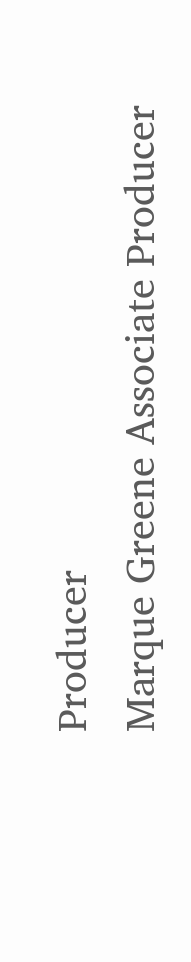Producer
Marque Greene Associate Producer